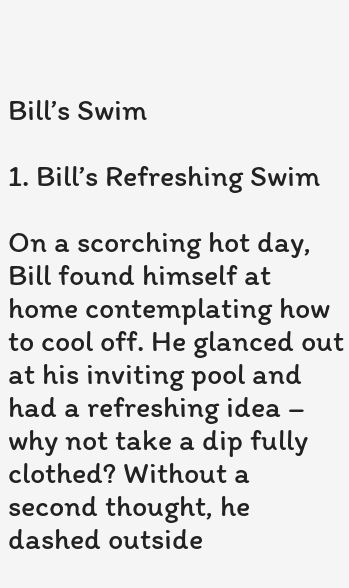Bill’s Swim

1. Bill’s Refreshing Swim

On a scorching hot day, Bill found himself at home contemplating how to cool off. He glanced out at his inviting pool and had a refreshing idea – why not take a dip fully clothed? Without a second thought, he dashed outside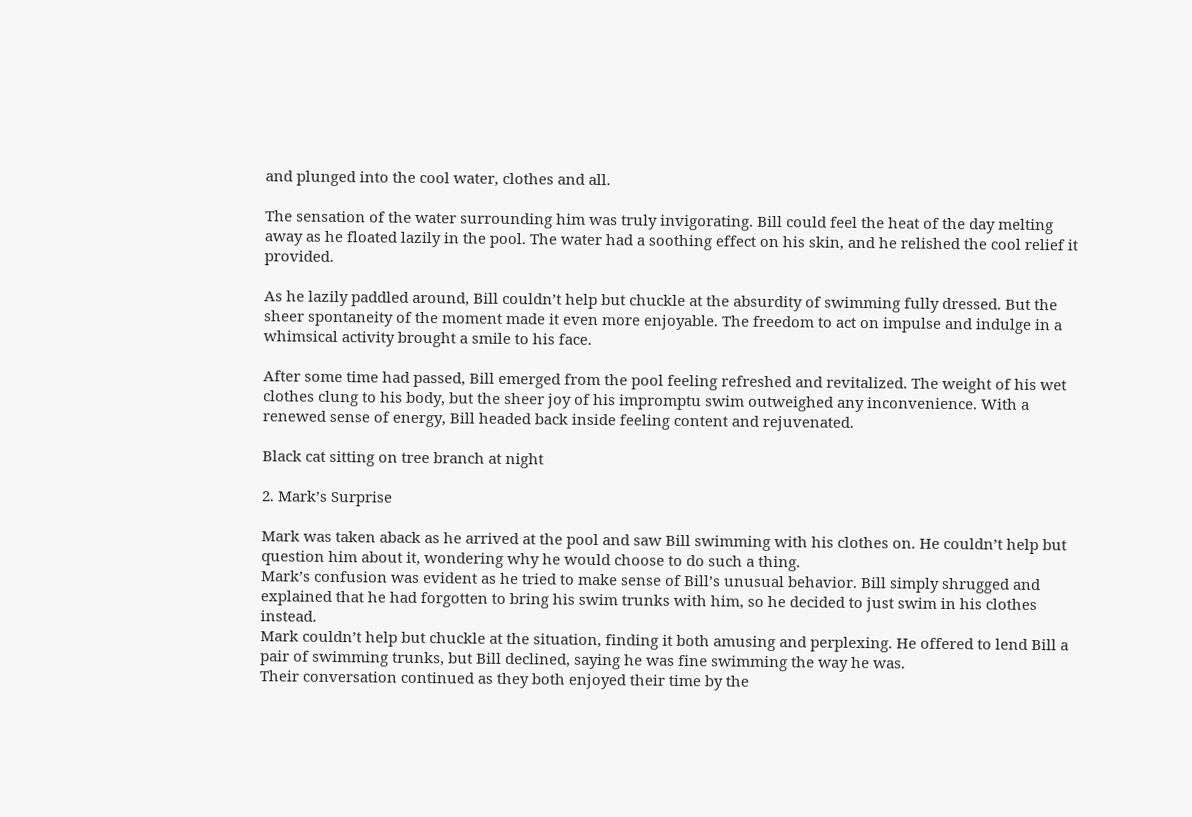and plunged into the cool water, clothes and all.

The sensation of the water surrounding him was truly invigorating. Bill could feel the heat of the day melting away as he floated lazily in the pool. The water had a soothing effect on his skin, and he relished the cool relief it provided.

As he lazily paddled around, Bill couldn’t help but chuckle at the absurdity of swimming fully dressed. But the sheer spontaneity of the moment made it even more enjoyable. The freedom to act on impulse and indulge in a whimsical activity brought a smile to his face.

After some time had passed, Bill emerged from the pool feeling refreshed and revitalized. The weight of his wet clothes clung to his body, but the sheer joy of his impromptu swim outweighed any inconvenience. With a renewed sense of energy, Bill headed back inside feeling content and rejuvenated.

Black cat sitting on tree branch at night

2. Mark’s Surprise

Mark was taken aback as he arrived at the pool and saw Bill swimming with his clothes on. He couldn’t help but question him about it, wondering why he would choose to do such a thing.
Mark’s confusion was evident as he tried to make sense of Bill’s unusual behavior. Bill simply shrugged and explained that he had forgotten to bring his swim trunks with him, so he decided to just swim in his clothes instead.
Mark couldn’t help but chuckle at the situation, finding it both amusing and perplexing. He offered to lend Bill a pair of swimming trunks, but Bill declined, saying he was fine swimming the way he was.
Their conversation continued as they both enjoyed their time by the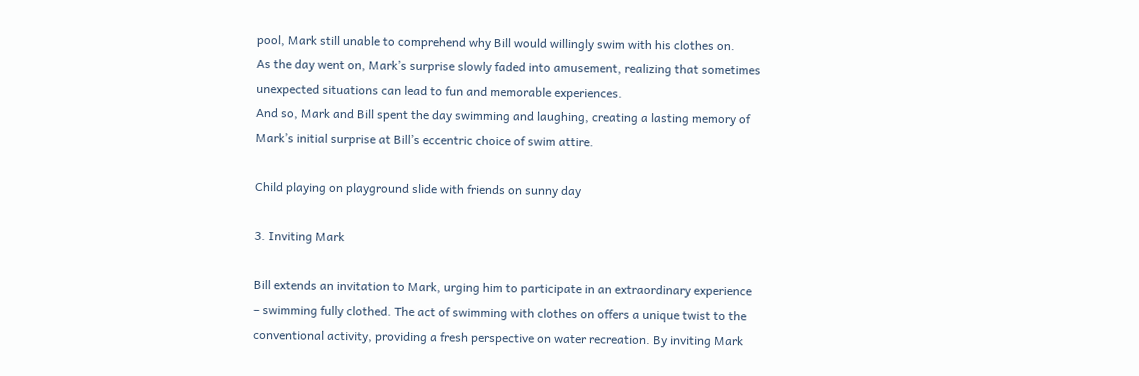pool, Mark still unable to comprehend why Bill would willingly swim with his clothes on.
As the day went on, Mark’s surprise slowly faded into amusement, realizing that sometimes unexpected situations can lead to fun and memorable experiences.
And so, Mark and Bill spent the day swimming and laughing, creating a lasting memory of Mark’s initial surprise at Bill’s eccentric choice of swim attire.

Child playing on playground slide with friends on sunny day

3. Inviting Mark

Bill extends an invitation to Mark, urging him to participate in an extraordinary experience – swimming fully clothed. The act of swimming with clothes on offers a unique twist to the conventional activity, providing a fresh perspective on water recreation. By inviting Mark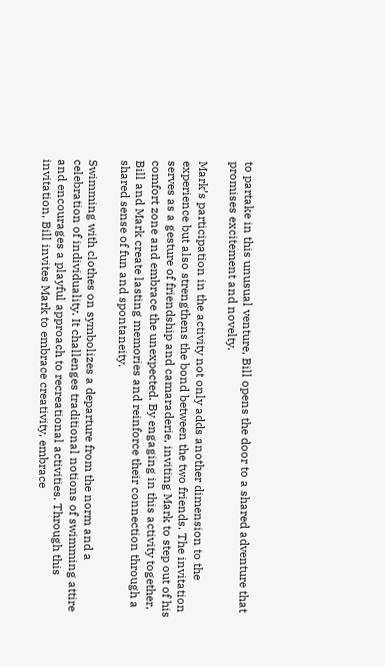to partake in this unusual venture, Bill opens the door to a shared adventure that promises excitement and novelty.

Mark’s participation in the activity not only adds another dimension to the experience but also strengthens the bond between the two friends. The invitation serves as a gesture of friendship and camaraderie, inviting Mark to step out of his comfort zone and embrace the unexpected. By engaging in this activity together, Bill and Mark create lasting memories and reinforce their connection through a shared sense of fun and spontaneity.

Swimming with clothes on symbolizes a departure from the norm and a celebration of individuality. It challenges traditional notions of swimming attire and encourages a playful approach to recreational activities. Through this invitation, Bill invites Mark to embrace creativity, embrace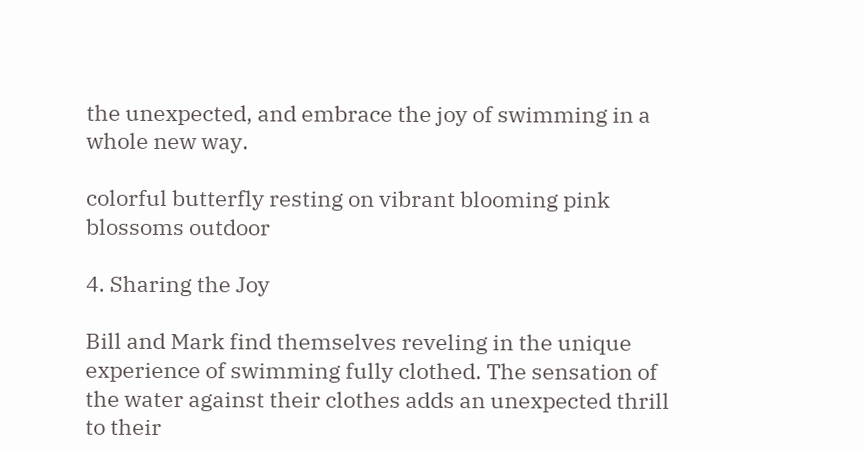the unexpected, and embrace the joy of swimming in a whole new way.

colorful butterfly resting on vibrant blooming pink blossoms outdoor

4. Sharing the Joy

Bill and Mark find themselves reveling in the unique experience of swimming fully clothed. The sensation of the water against their clothes adds an unexpected thrill to their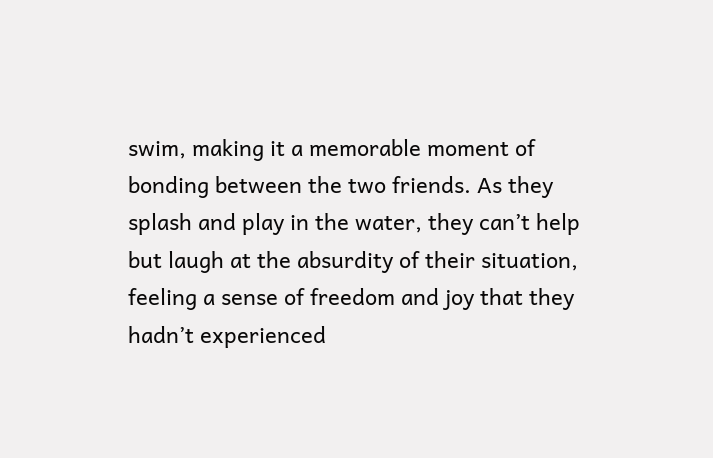swim, making it a memorable moment of bonding between the two friends. As they splash and play in the water, they can’t help but laugh at the absurdity of their situation, feeling a sense of freedom and joy that they hadn’t experienced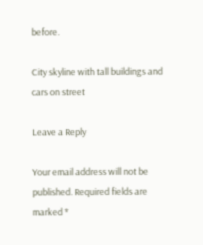before.

City skyline with tall buildings and cars on street

Leave a Reply

Your email address will not be published. Required fields are marked *